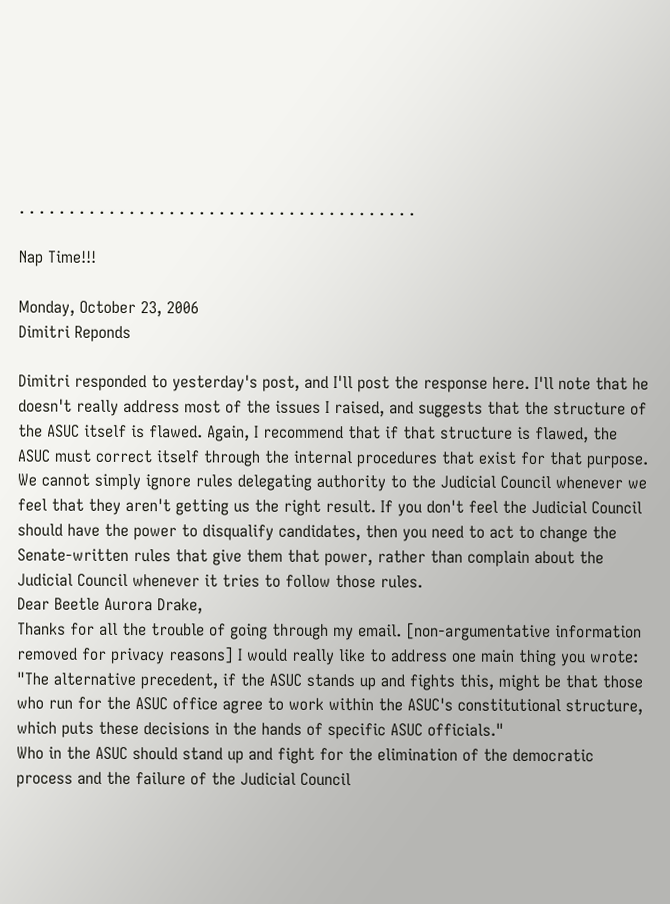. . . . . . . . . . . . . . . . . . . . . . . . . . . . . . . . . . . . . . . .

Nap Time!!!

Monday, October 23, 2006
Dimitri Reponds

Dimitri responded to yesterday's post, and I'll post the response here. I'll note that he doesn't really address most of the issues I raised, and suggests that the structure of the ASUC itself is flawed. Again, I recommend that if that structure is flawed, the ASUC must correct itself through the internal procedures that exist for that purpose. We cannot simply ignore rules delegating authority to the Judicial Council whenever we feel that they aren't getting us the right result. If you don't feel the Judicial Council should have the power to disqualify candidates, then you need to act to change the Senate-written rules that give them that power, rather than complain about the Judicial Council whenever it tries to follow those rules.
Dear Beetle Aurora Drake,
Thanks for all the trouble of going through my email. [non-argumentative information removed for privacy reasons] I would really like to address one main thing you wrote:
"The alternative precedent, if the ASUC stands up and fights this, might be that those who run for the ASUC office agree to work within the ASUC's constitutional structure, which puts these decisions in the hands of specific ASUC officials."
Who in the ASUC should stand up and fight for the elimination of the democratic process and the failure of the Judicial Council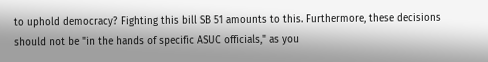to uphold democracy? Fighting this bill SB 51 amounts to this. Furthermore, these decisions should not be "in the hands of specific ASUC officials," as you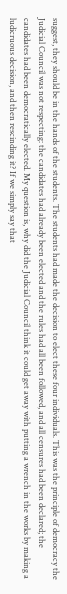suggest, they should be in the hands of the students. The students had made the decision to elect these four individuals. This was the principle of democracy the Judicial Council was not respecting: the candidates had already been elected and the rules had all been followed, and all censures had been declared; the candidates had been democratically elected. My question is, why did the Judicial Council think it could get away with putting a wrench in the works by making a ludicruous decision, and then rescinding it? If we simply say that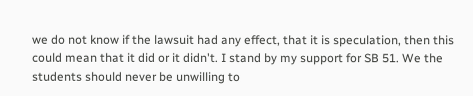we do not know if the lawsuit had any effect, that it is speculation, then this could mean that it did or it didn't. I stand by my support for SB 51. We the students should never be unwilling to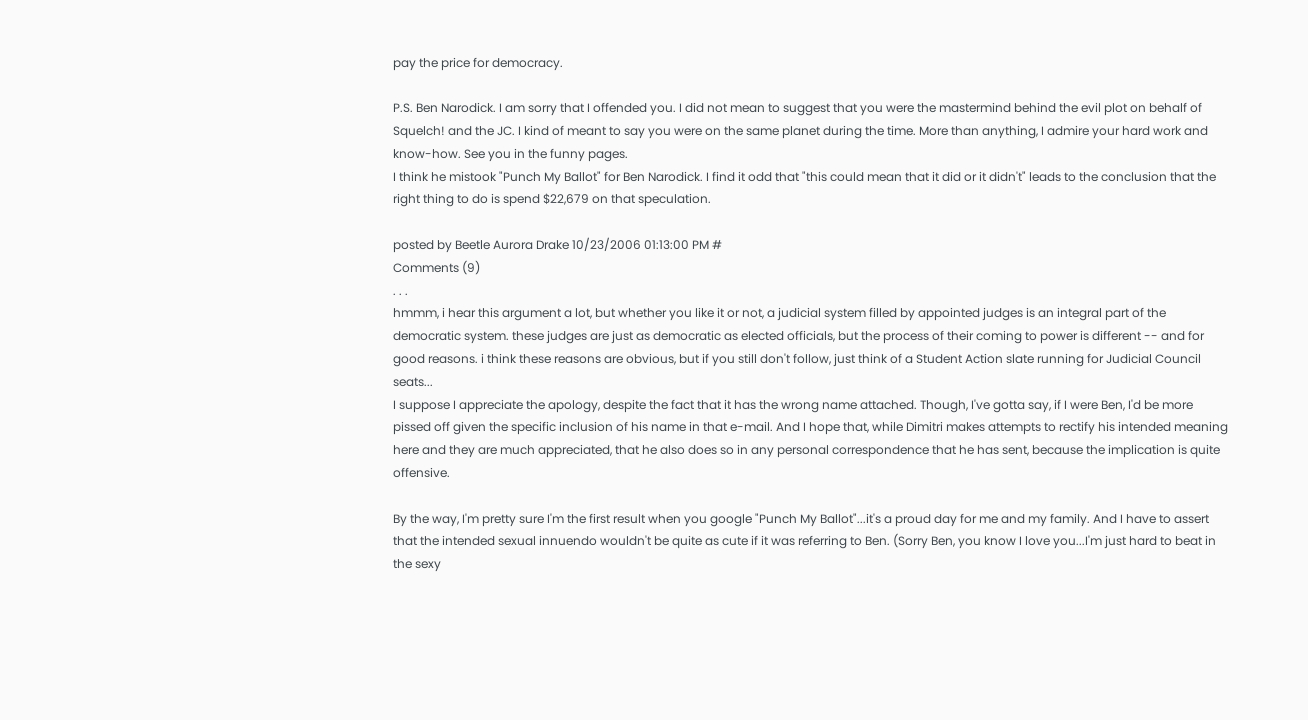pay the price for democracy.

P.S. Ben Narodick. I am sorry that I offended you. I did not mean to suggest that you were the mastermind behind the evil plot on behalf of Squelch! and the JC. I kind of meant to say you were on the same planet during the time. More than anything, I admire your hard work and know-how. See you in the funny pages.
I think he mistook "Punch My Ballot" for Ben Narodick. I find it odd that "this could mean that it did or it didn't" leads to the conclusion that the right thing to do is spend $22,679 on that speculation.

posted by Beetle Aurora Drake 10/23/2006 01:13:00 PM #
Comments (9)
. . .
hmmm, i hear this argument a lot, but whether you like it or not, a judicial system filled by appointed judges is an integral part of the democratic system. these judges are just as democratic as elected officials, but the process of their coming to power is different -- and for good reasons. i think these reasons are obvious, but if you still don't follow, just think of a Student Action slate running for Judicial Council seats...
I suppose I appreciate the apology, despite the fact that it has the wrong name attached. Though, I've gotta say, if I were Ben, I'd be more pissed off given the specific inclusion of his name in that e-mail. And I hope that, while Dimitri makes attempts to rectify his intended meaning here and they are much appreciated, that he also does so in any personal correspondence that he has sent, because the implication is quite offensive.

By the way, I'm pretty sure I'm the first result when you google "Punch My Ballot"...it's a proud day for me and my family. And I have to assert that the intended sexual innuendo wouldn't be quite as cute if it was referring to Ben. (Sorry Ben, you know I love you...I'm just hard to beat in the sexy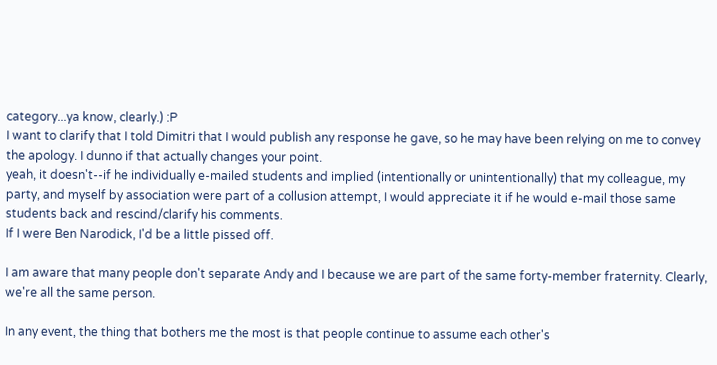category...ya know, clearly.) :P
I want to clarify that I told Dimitri that I would publish any response he gave, so he may have been relying on me to convey the apology. I dunno if that actually changes your point.
yeah, it doesn't--if he individually e-mailed students and implied (intentionally or unintentionally) that my colleague, my party, and myself by association were part of a collusion attempt, I would appreciate it if he would e-mail those same students back and rescind/clarify his comments.
If I were Ben Narodick, I'd be a little pissed off.

I am aware that many people don't separate Andy and I because we are part of the same forty-member fraternity. Clearly, we're all the same person.

In any event, the thing that bothers me the most is that people continue to assume each other's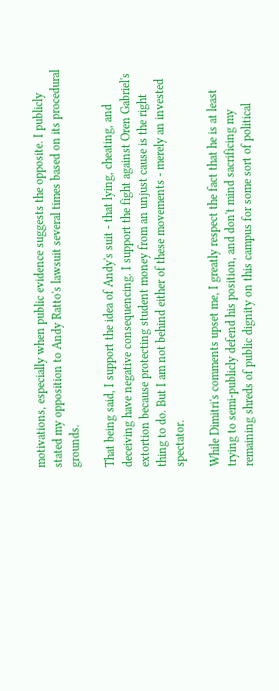motivations, especially when public evidence suggests the opposite. I publicly stated my opposition to Andy Ratto's lawsuit several times based on its procedural grounds.

That being said, I support the idea of Andy's suit - that lying, cheating, and deceiving have negative consequencing. I support the fight against Oren Gabriel's extortion because protecting student money from an unjust cause is the right thing to do. But I am not behind either of these movements - merely an invested spectator.

While Dimitri's comments upset me, I greatly respect the fact that he is at least trying to semi-publicly defend his position, and don't mind sacrificing my remaining shreds of public dignity on this campus for some sort of political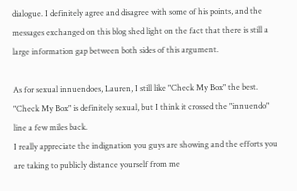dialogue. I definitely agree and disagree with some of his points, and the messages exchanged on this blog shed light on the fact that there is still a large information gap between both sides of this argument.

As for sexual innuendoes, Lauren, I still like "Check My Box" the best.
"Check My Box" is definitely sexual, but I think it crossed the "innuendo" line a few miles back.
I really appreciate the indignation you guys are showing and the efforts you are taking to publicly distance yourself from me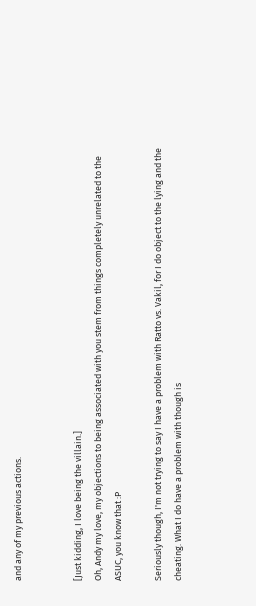and any of my previous actions.


[Just kidding, I love being the villain.]
Oh, Andy my love, my objections to being associated with you stem from things completely unrelated to the ASUC, you know that :P

Seriously though, I'm not trying to say I have a problem with Ratto vs. Vakil, for I do object to the lying and the cheating. What I do have a problem with though is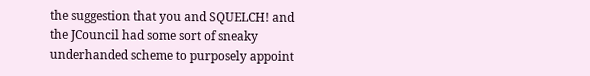the suggestion that you and SQUELCH! and the JCouncil had some sort of sneaky underhanded scheme to purposely appoint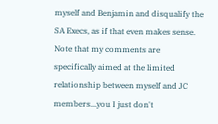myself and Benjamin and disqualify the SA Execs, as if that even makes sense. Note that my comments are specifically aimed at the limited relationship between myself and JC members...you I just don't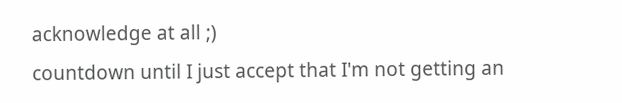acknowledge at all ;)
countdown until I just accept that I'm not getting an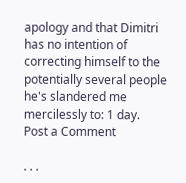apology and that Dimitri has no intention of correcting himself to the potentially several people he's slandered me mercilessly to: 1 day.
Post a Comment

. . .